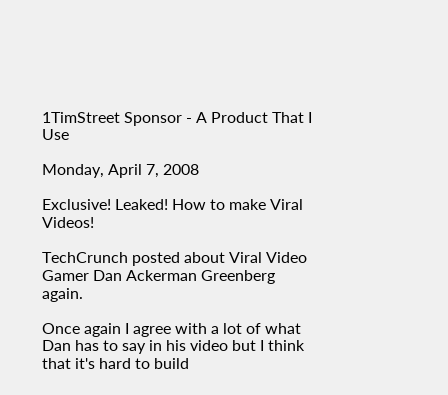1TimStreet Sponsor - A Product That I Use

Monday, April 7, 2008

Exclusive! Leaked! How to make Viral Videos!

TechCrunch posted about Viral Video Gamer Dan Ackerman Greenberg again.

Once again I agree with a lot of what Dan has to say in his video but I think that it's hard to build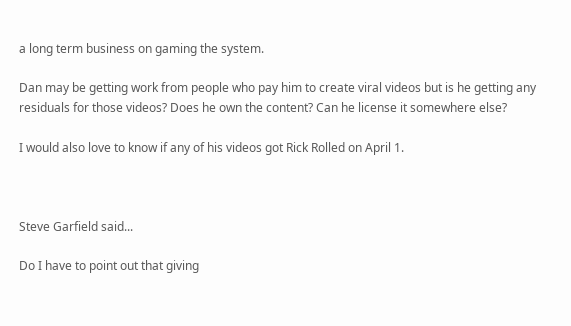a long term business on gaming the system.

Dan may be getting work from people who pay him to create viral videos but is he getting any residuals for those videos? Does he own the content? Can he license it somewhere else?

I would also love to know if any of his videos got Rick Rolled on April 1.



Steve Garfield said...

Do I have to point out that giving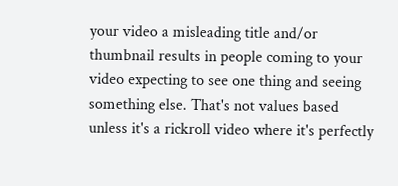your video a misleading title and/or thumbnail results in people coming to your video expecting to see one thing and seeing something else. That's not values based unless it's a rickroll video where it's perfectly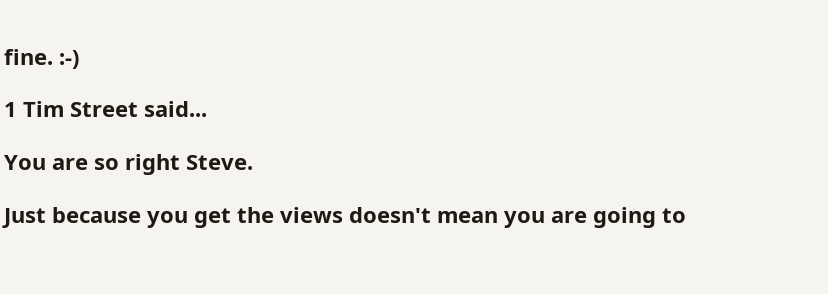fine. :-)

1 Tim Street said...

You are so right Steve.

Just because you get the views doesn't mean you are going to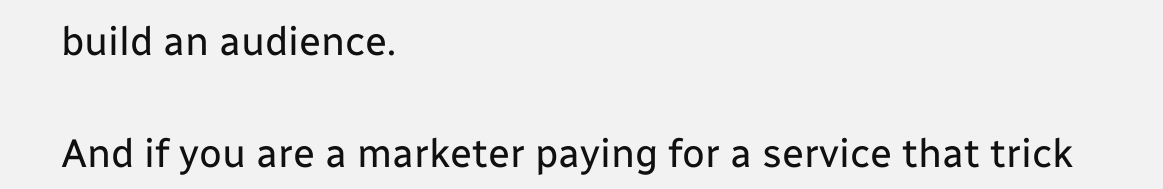build an audience.

And if you are a marketer paying for a service that trick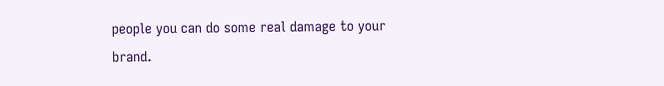people you can do some real damage to your brand.